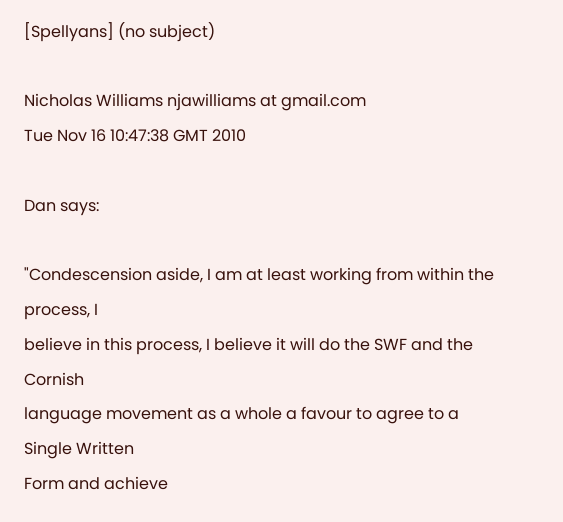[Spellyans] (no subject)

Nicholas Williams njawilliams at gmail.com
Tue Nov 16 10:47:38 GMT 2010

Dan says:

"Condescension aside, I am at least working from within the process, I
believe in this process, I believe it will do the SWF and the Cornish
language movement as a whole a favour to agree to a Single Written
Form and achieve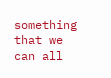something that we can all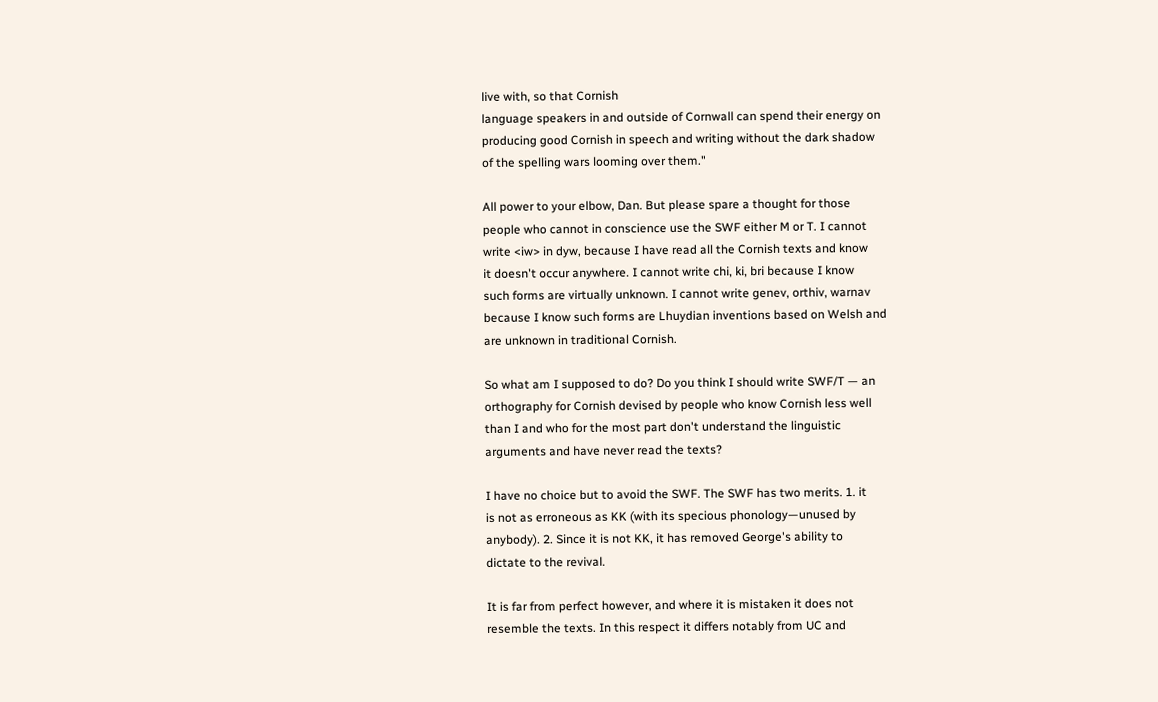live with, so that Cornish
language speakers in and outside of Cornwall can spend their energy on
producing good Cornish in speech and writing without the dark shadow
of the spelling wars looming over them."

All power to your elbow, Dan. But please spare a thought for those
people who cannot in conscience use the SWF either M or T. I cannot
write <iw> in dyw, because I have read all the Cornish texts and know
it doesn't occur anywhere. I cannot write chi, ki, bri because I know
such forms are virtually unknown. I cannot write genev, orthiv, warnav
because I know such forms are Lhuydian inventions based on Welsh and
are unknown in traditional Cornish.

So what am I supposed to do? Do you think I should write SWF/T — an
orthography for Cornish devised by people who know Cornish less well
than I and who for the most part don't understand the linguistic
arguments and have never read the texts?

I have no choice but to avoid the SWF. The SWF has two merits. 1. it
is not as erroneous as KK (with its specious phonology—unused by
anybody). 2. Since it is not KK, it has removed George's ability to
dictate to the revival.

It is far from perfect however, and where it is mistaken it does not
resemble the texts. In this respect it differs notably from UC and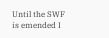Until the SWF is emended I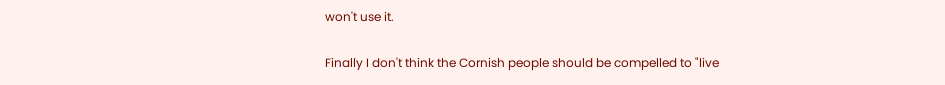won't use it.

Finally I don't think the Cornish people should be compelled to "live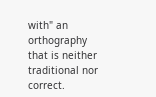with" an orthography that is neither traditional nor correct.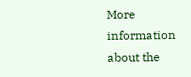More information about the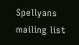Spellyans mailing list